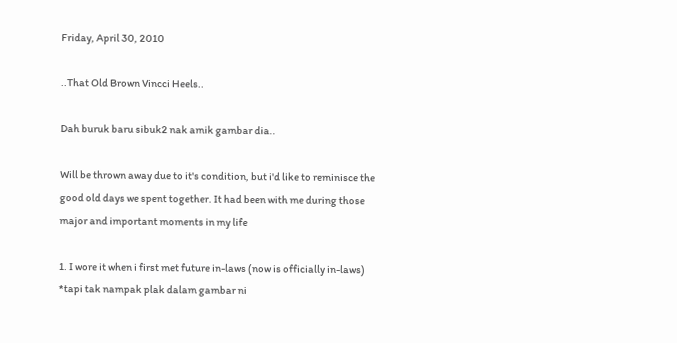Friday, April 30, 2010

..That Old Brown Vincci Heels..

Dah buruk baru sibuk2 nak amik gambar dia..

Will be thrown away due to it's condition, but i'd like to reminisce the good old days we spent together. It had been with me during those major and important moments in my life

1. I wore it when i first met future in-laws (now is officially in-laws) *tapi tak nampak plak dalam gambar ni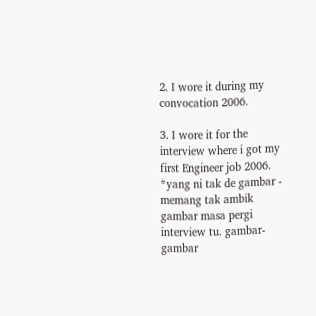2. I wore it during my convocation 2006.

3. I wore it for the interview where i got my first Engineer job 2006. *yang ni tak de gambar - memang tak ambik gambar masa pergi interview tu. gambar-gambar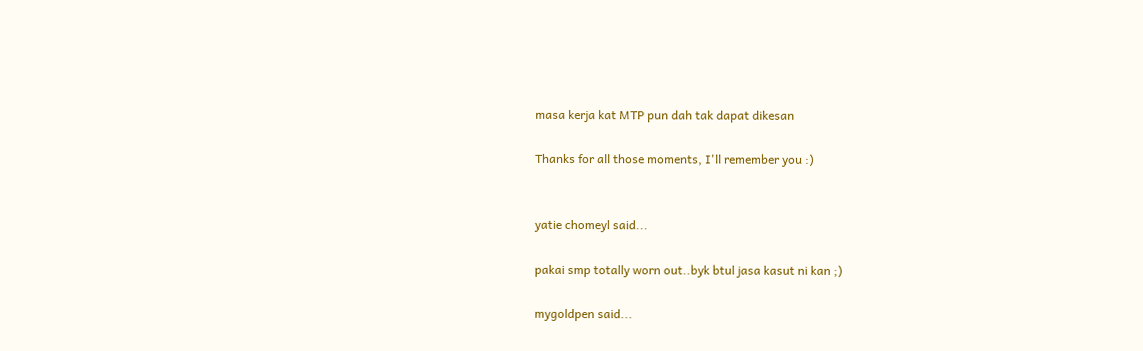masa kerja kat MTP pun dah tak dapat dikesan

Thanks for all those moments, I'll remember you :)


yatie chomeyl said...

pakai smp totally worn out..byk btul jasa kasut ni kan ;)

mygoldpen said...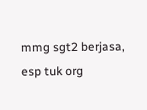mmg sgt2 berjasa, esp tuk org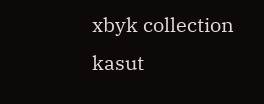xbyk collection kasut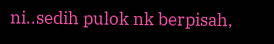ni..sedih pulok nk berpisah,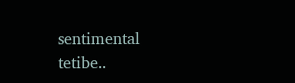sentimental tetibe..